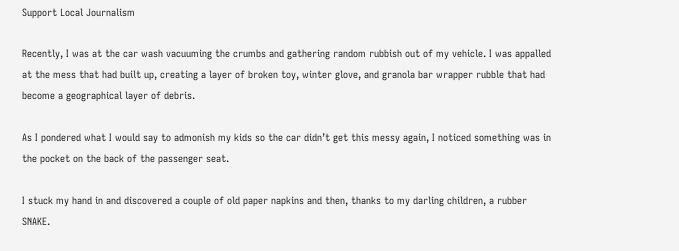Support Local Journalism

Recently, I was at the car wash vacuuming the crumbs and gathering random rubbish out of my vehicle. I was appalled at the mess that had built up, creating a layer of broken toy, winter glove, and granola bar wrapper rubble that had become a geographical layer of debris.

As I pondered what I would say to admonish my kids so the car didn’t get this messy again, I noticed something was in the pocket on the back of the passenger seat.

I stuck my hand in and discovered a couple of old paper napkins and then, thanks to my darling children, a rubber SNAKE.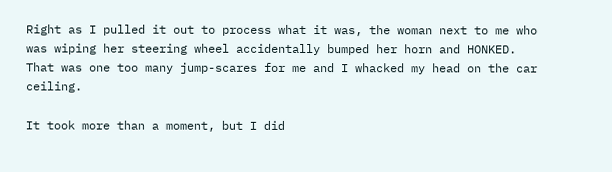Right as I pulled it out to process what it was, the woman next to me who was wiping her steering wheel accidentally bumped her horn and HONKED. That was one too many jump-scares for me and I whacked my head on the car ceiling.

It took more than a moment, but I did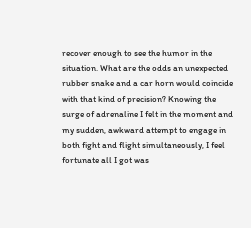recover enough to see the humor in the situation. What are the odds an unexpected rubber snake and a car horn would coincide with that kind of precision? Knowing the surge of adrenaline I felt in the moment and my sudden, awkward attempt to engage in both fight and flight simultaneously, I feel fortunate all I got was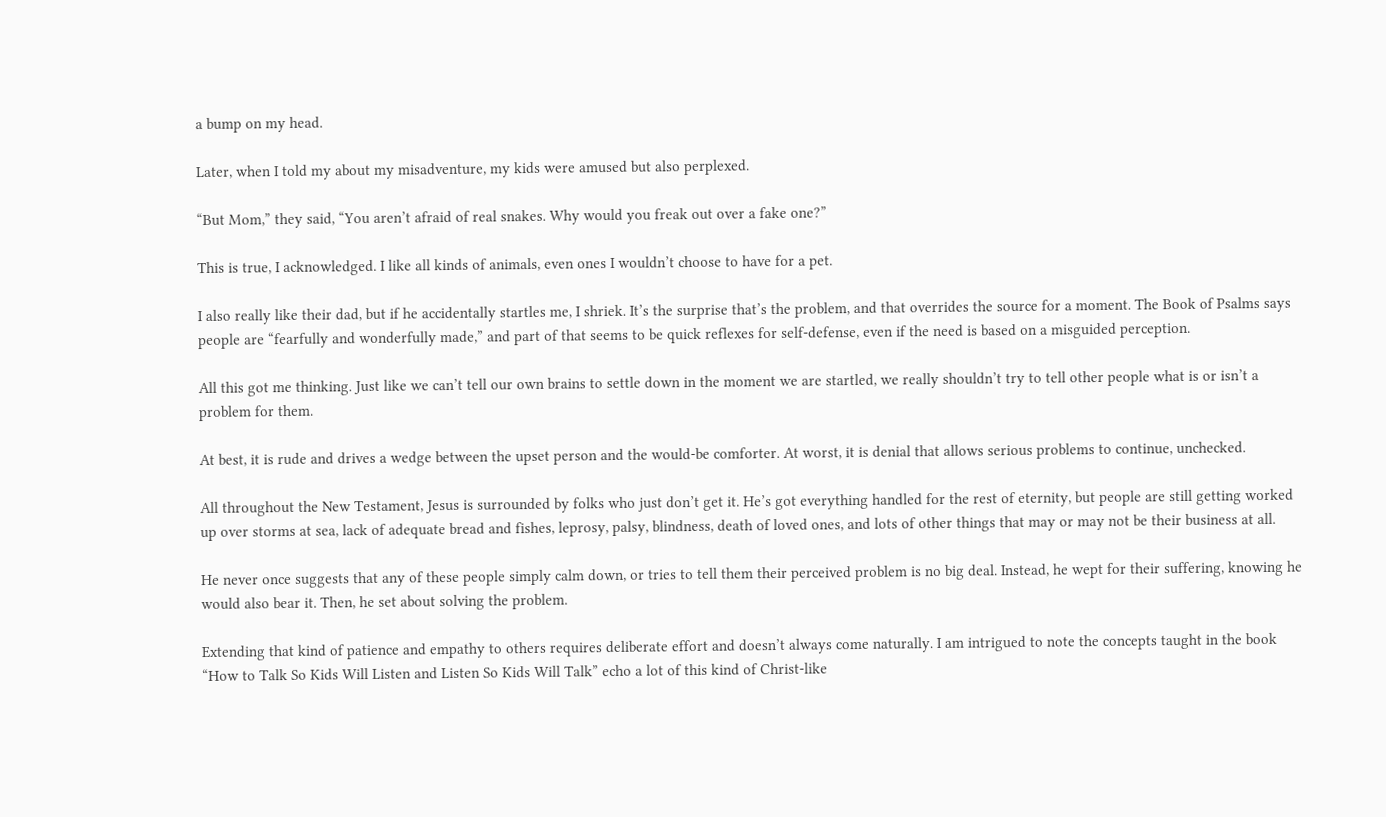a bump on my head.

Later, when I told my about my misadventure, my kids were amused but also perplexed.

“But Mom,” they said, “You aren’t afraid of real snakes. Why would you freak out over a fake one?”

This is true, I acknowledged. I like all kinds of animals, even ones I wouldn’t choose to have for a pet.

I also really like their dad, but if he accidentally startles me, I shriek. It’s the surprise that’s the problem, and that overrides the source for a moment. The Book of Psalms says people are “fearfully and wonderfully made,” and part of that seems to be quick reflexes for self-defense, even if the need is based on a misguided perception.

All this got me thinking. Just like we can’t tell our own brains to settle down in the moment we are startled, we really shouldn’t try to tell other people what is or isn’t a problem for them.

At best, it is rude and drives a wedge between the upset person and the would-be comforter. At worst, it is denial that allows serious problems to continue, unchecked.

All throughout the New Testament, Jesus is surrounded by folks who just don’t get it. He’s got everything handled for the rest of eternity, but people are still getting worked up over storms at sea, lack of adequate bread and fishes, leprosy, palsy, blindness, death of loved ones, and lots of other things that may or may not be their business at all.

He never once suggests that any of these people simply calm down, or tries to tell them their perceived problem is no big deal. Instead, he wept for their suffering, knowing he would also bear it. Then, he set about solving the problem.

Extending that kind of patience and empathy to others requires deliberate effort and doesn’t always come naturally. I am intrigued to note the concepts taught in the book “How to Talk So Kids Will Listen and Listen So Kids Will Talk” echo a lot of this kind of Christ-like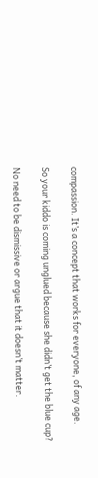compassion. It’s a concept that works for everyone, of any age.

So your kiddo is coming unglued because she didn’t get the blue cup?

No need to be dismissive or argue that it doesn’t matter.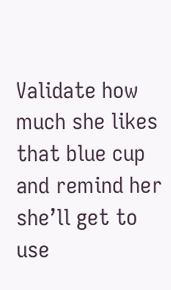Validate how much she likes that blue cup and remind her she’ll get to use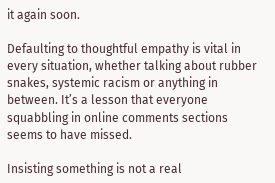it again soon.

Defaulting to thoughtful empathy is vital in every situation, whether talking about rubber snakes, systemic racism or anything in between. It’s a lesson that everyone squabbling in online comments sections seems to have missed.

Insisting something is not a real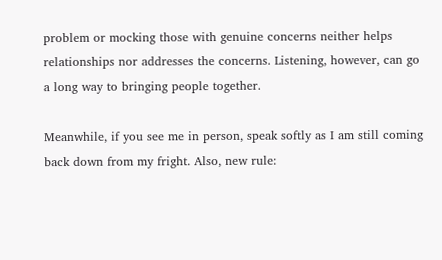problem or mocking those with genuine concerns neither helps relationships nor addresses the concerns. Listening, however, can go a long way to bringing people together.

Meanwhile, if you see me in person, speak softly as I am still coming back down from my fright. Also, new rule: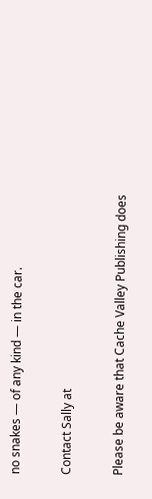no snakes — of any kind — in the car.

Contact Sally at

Please be aware that Cache Valley Publishing does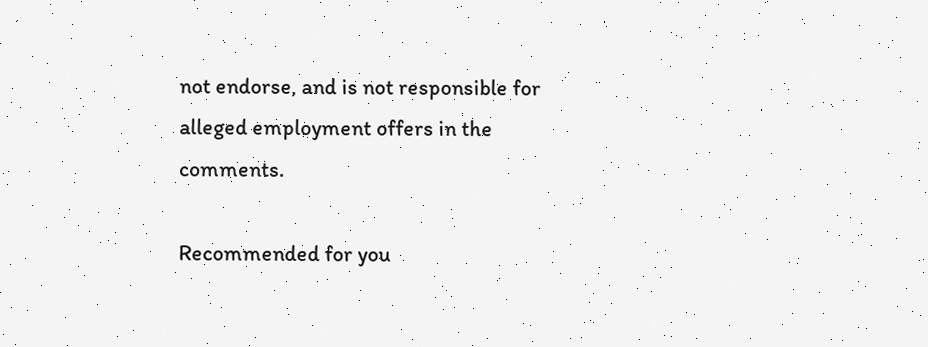not endorse, and is not responsible for alleged employment offers in the comments.

Recommended for you